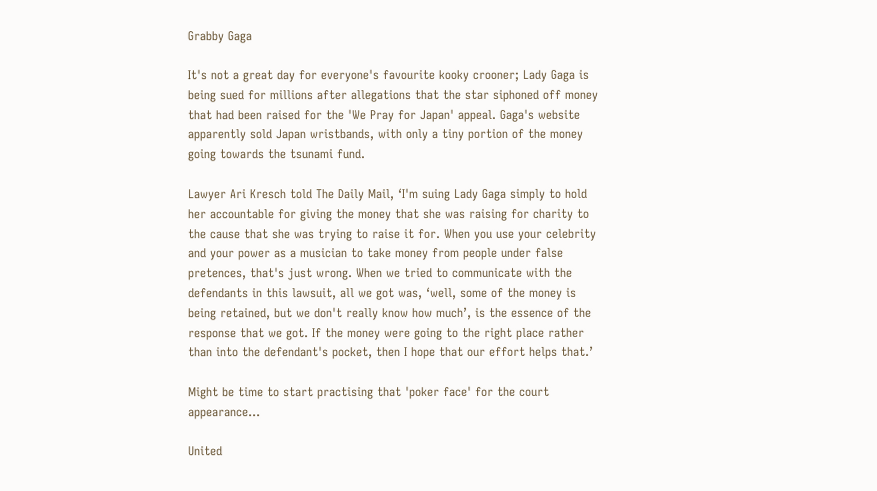Grabby Gaga

It's not a great day for everyone's favourite kooky crooner; Lady Gaga is being sued for millions after allegations that the star siphoned off money that had been raised for the 'We Pray for Japan' appeal. Gaga's website apparently sold Japan wristbands, with only a tiny portion of the money going towards the tsunami fund.

Lawyer Ari Kresch told The Daily Mail, ‘I'm suing Lady Gaga simply to hold her accountable for giving the money that she was raising for charity to the cause that she was trying to raise it for. When you use your celebrity and your power as a musician to take money from people under false pretences, that's just wrong. When we tried to communicate with the defendants in this lawsuit, all we got was, ‘well, some of the money is being retained, but we don't really know how much’, is the essence of the response that we got. If the money were going to the right place rather than into the defendant's pocket, then I hope that our effort helps that.’

Might be time to start practising that 'poker face' for the court appearance...

United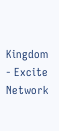Kingdom - Excite Network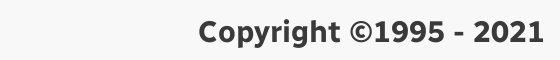Copyright ©1995 - 2021